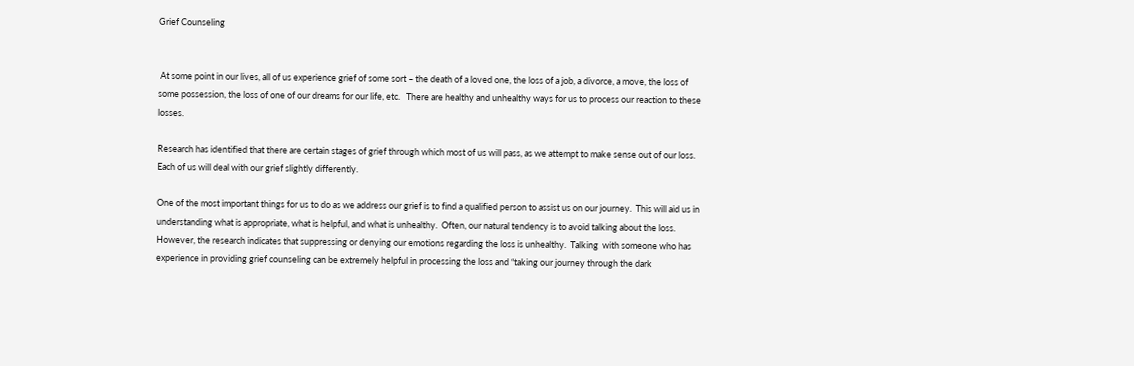Grief Counseling


 At some point in our lives, all of us experience grief of some sort – the death of a loved one, the loss of a job, a divorce, a move, the loss of some possession, the loss of one of our dreams for our life, etc.   There are healthy and unhealthy ways for us to process our reaction to these losses.

Research has identified that there are certain stages of grief through which most of us will pass, as we attempt to make sense out of our loss.  Each of us will deal with our grief slightly differently.

One of the most important things for us to do as we address our grief is to find a qualified person to assist us on our journey.  This will aid us in understanding what is appropriate, what is helpful, and what is unhealthy.  Often, our natural tendency is to avoid talking about the loss.   However, the research indicates that suppressing or denying our emotions regarding the loss is unhealthy.  Talking  with someone who has experience in providing grief counseling can be extremely helpful in processing the loss and “taking our journey through the dark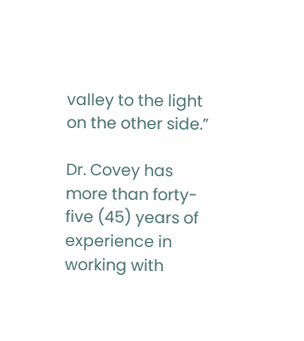valley to the light on the other side.”

Dr. Covey has more than forty-five (45) years of experience in working with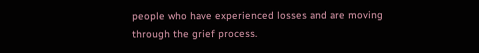people who have experienced losses and are moving through the grief process.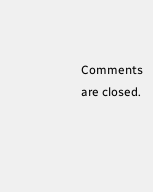Comments are closed.